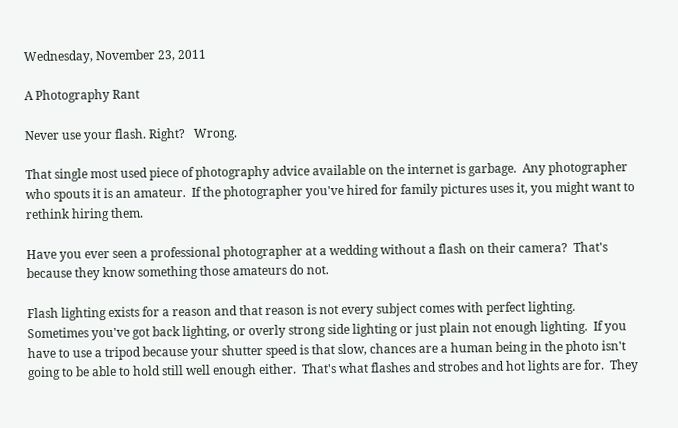Wednesday, November 23, 2011

A Photography Rant

Never use your flash. Right?   Wrong.

That single most used piece of photography advice available on the internet is garbage.  Any photographer who spouts it is an amateur.  If the photographer you've hired for family pictures uses it, you might want to rethink hiring them.

Have you ever seen a professional photographer at a wedding without a flash on their camera?  That's because they know something those amateurs do not.

Flash lighting exists for a reason and that reason is not every subject comes with perfect lighting. Sometimes you've got back lighting, or overly strong side lighting or just plain not enough lighting.  If you have to use a tripod because your shutter speed is that slow, chances are a human being in the photo isn't going to be able to hold still well enough either.  That's what flashes and strobes and hot lights are for.  They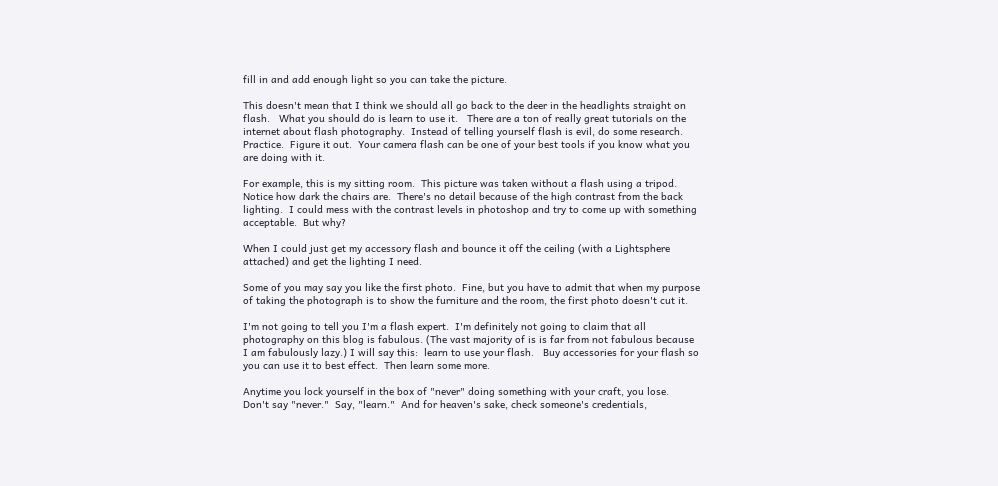fill in and add enough light so you can take the picture.

This doesn't mean that I think we should all go back to the deer in the headlights straight on flash.   What you should do is learn to use it.   There are a ton of really great tutorials on the internet about flash photography.  Instead of telling yourself flash is evil, do some research.  Practice.  Figure it out.  Your camera flash can be one of your best tools if you know what you are doing with it.

For example, this is my sitting room.  This picture was taken without a flash using a tripod.  Notice how dark the chairs are.  There's no detail because of the high contrast from the back lighting.  I could mess with the contrast levels in photoshop and try to come up with something acceptable.  But why?

When I could just get my accessory flash and bounce it off the ceiling (with a Lightsphere attached) and get the lighting I need.

Some of you may say you like the first photo.  Fine, but you have to admit that when my purpose of taking the photograph is to show the furniture and the room, the first photo doesn't cut it.

I'm not going to tell you I'm a flash expert.  I'm definitely not going to claim that all photography on this blog is fabulous. (The vast majority of is is far from not fabulous because I am fabulously lazy.) I will say this:  learn to use your flash.   Buy accessories for your flash so you can use it to best effect.  Then learn some more.

Anytime you lock yourself in the box of "never" doing something with your craft, you lose.  Don't say "never."  Say, "learn."  And for heaven's sake, check someone's credentials,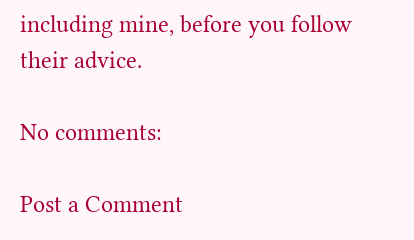including mine, before you follow their advice.

No comments:

Post a Comment